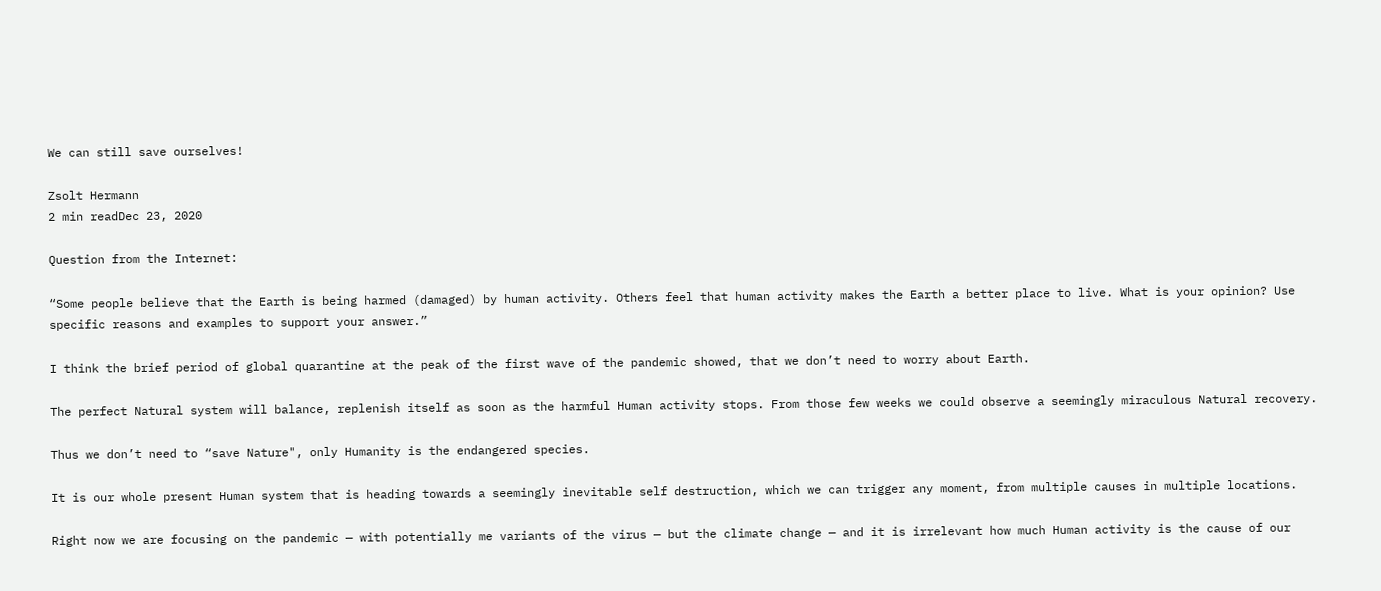We can still save ourselves!

Zsolt Hermann
2 min readDec 23, 2020

Question from the Internet:

“Some people believe that the Earth is being harmed (damaged) by human activity. Others feel that human activity makes the Earth a better place to live. What is your opinion? Use specific reasons and examples to support your answer.”

I think the brief period of global quarantine at the peak of the first wave of the pandemic showed, that we don’t need to worry about Earth.

The perfect Natural system will balance, replenish itself as soon as the harmful Human activity stops. From those few weeks we could observe a seemingly miraculous Natural recovery.

Thus we don’t need to “save Nature", only Humanity is the endangered species.

It is our whole present Human system that is heading towards a seemingly inevitable self destruction, which we can trigger any moment, from multiple causes in multiple locations.

Right now we are focusing on the pandemic — with potentially me variants of the virus — but the climate change — and it is irrelevant how much Human activity is the cause of our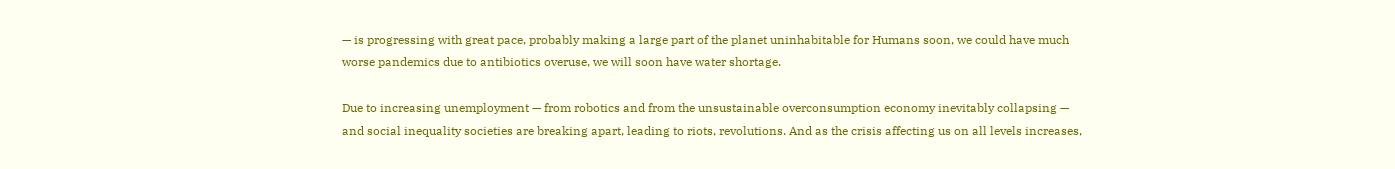— is progressing with great pace, probably making a large part of the planet uninhabitable for Humans soon, we could have much worse pandemics due to antibiotics overuse, we will soon have water shortage.

Due to increasing unemployment — from robotics and from the unsustainable overconsumption economy inevitably collapsing — and social inequality societies are breaking apart, leading to riots, revolutions. And as the crisis affecting us on all levels increases,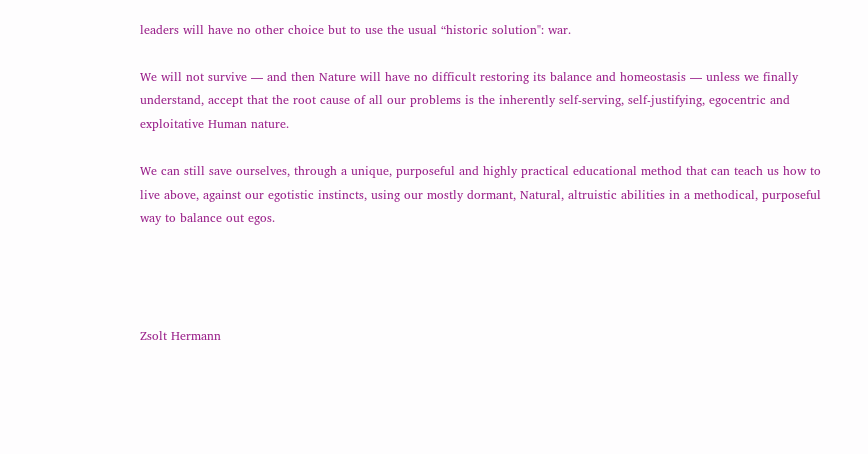leaders will have no other choice but to use the usual “historic solution": war.

We will not survive — and then Nature will have no difficult restoring its balance and homeostasis — unless we finally understand, accept that the root cause of all our problems is the inherently self-serving, self-justifying, egocentric and exploitative Human nature.

We can still save ourselves, through a unique, purposeful and highly practical educational method that can teach us how to live above, against our egotistic instincts, using our mostly dormant, Natural, altruistic abilities in a methodical, purposeful way to balance out egos.




Zsolt Hermann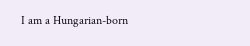I am a Hungarian-born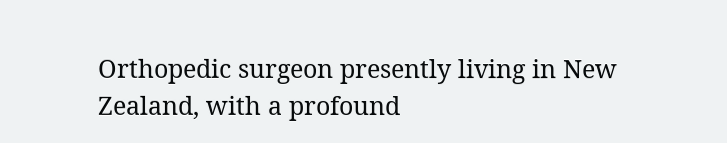Orthopedic surgeon presently living in New Zealand, with a profound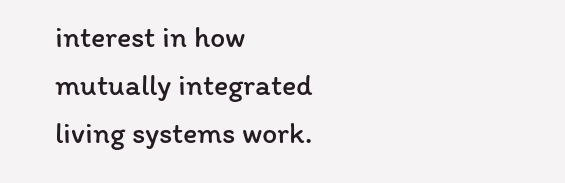interest in how mutually integrated living systems work.